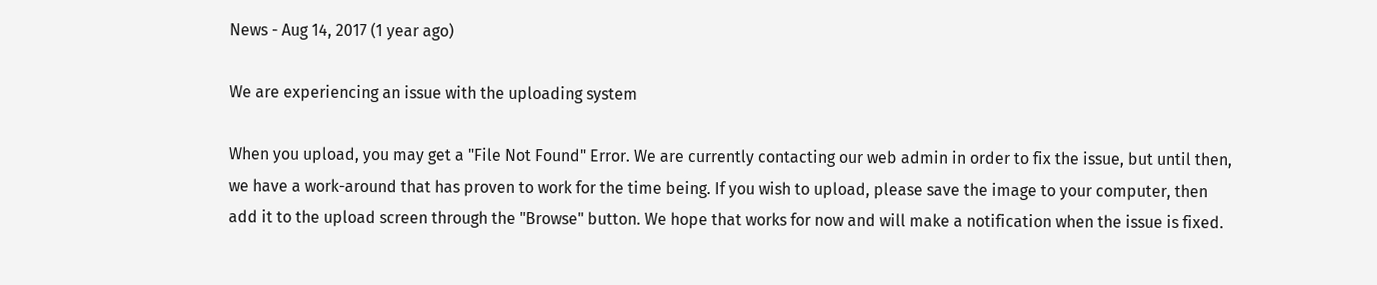News - Aug 14, 2017 (1 year ago)

We are experiencing an issue with the uploading system

When you upload, you may get a "File Not Found" Error. We are currently contacting our web admin in order to fix the issue, but until then, we have a work-around that has proven to work for the time being. If you wish to upload, please save the image to your computer, then add it to the upload screen through the "Browse" button. We hope that works for now and will make a notification when the issue is fixed.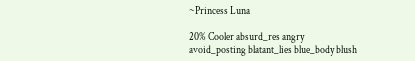~Princess Luna

20% Cooler absurd_res angry avoid_posting blatant_lies blue_body blush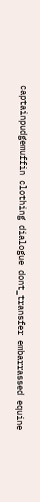captainpudgemuffin clothing dialogue dont_transfer embarrassed equine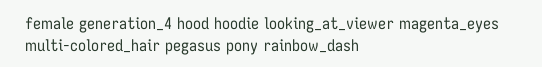female generation_4 hood hoodie looking_at_viewer magenta_eyes multi-colored_hair pegasus pony rainbow_dash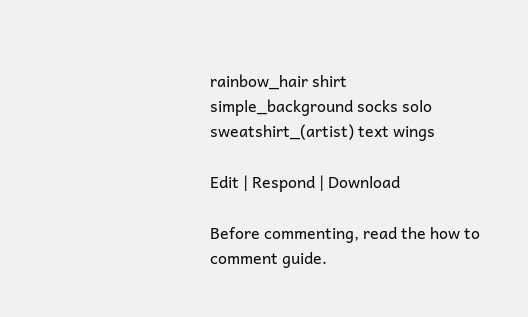rainbow_hair shirt simple_background socks solo sweatshirt_(artist) text wings

Edit | Respond | Download

Before commenting, read the how to comment guide.